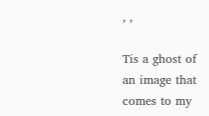, ,

Tis a ghost of an image that comes to my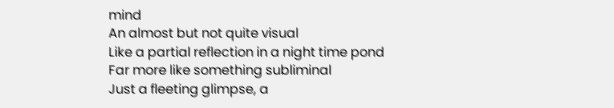mind
An almost but not quite visual
Like a partial reflection in a night time pond
Far more like something subliminal
Just a fleeting glimpse, a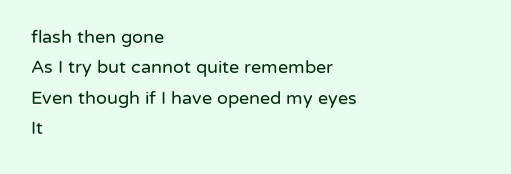flash then gone
As I try but cannot quite remember
Even though if I have opened my eyes
It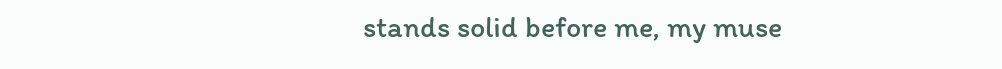stands solid before me, my muse